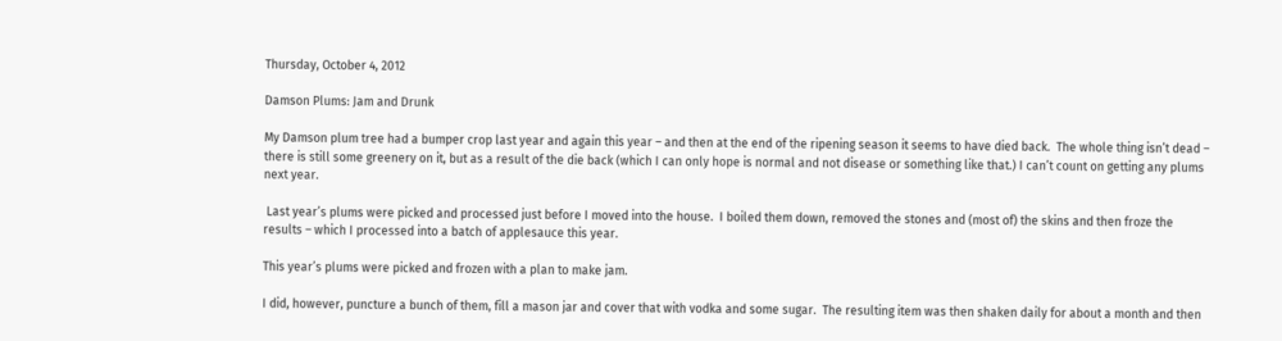Thursday, October 4, 2012

Damson Plums: Jam and Drunk

My Damson plum tree had a bumper crop last year and again this year – and then at the end of the ripening season it seems to have died back.  The whole thing isn’t dead – there is still some greenery on it, but as a result of the die back (which I can only hope is normal and not disease or something like that.) I can’t count on getting any plums next year.

 Last year’s plums were picked and processed just before I moved into the house.  I boiled them down, removed the stones and (most of) the skins and then froze the results – which I processed into a batch of applesauce this year.

This year’s plums were picked and frozen with a plan to make jam.

I did, however, puncture a bunch of them, fill a mason jar and cover that with vodka and some sugar.  The resulting item was then shaken daily for about a month and then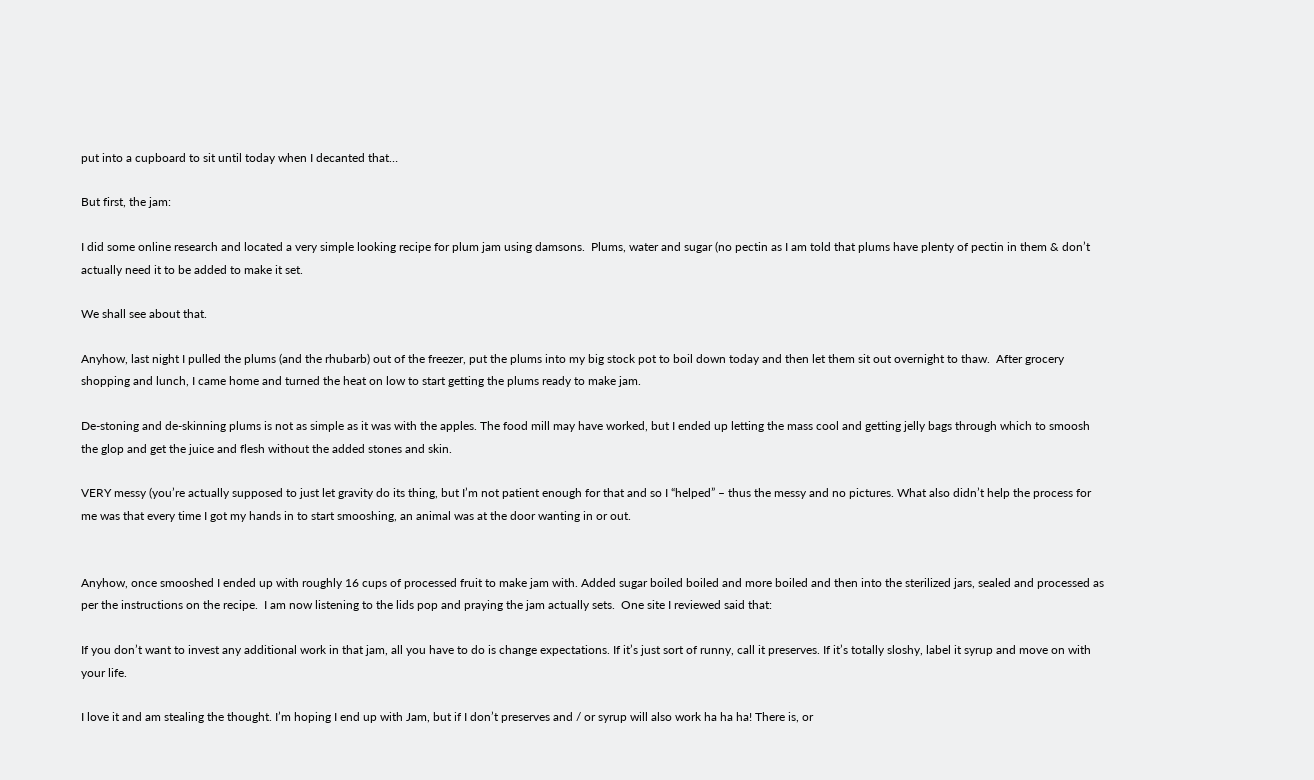put into a cupboard to sit until today when I decanted that…

But first, the jam:

I did some online research and located a very simple looking recipe for plum jam using damsons.  Plums, water and sugar (no pectin as I am told that plums have plenty of pectin in them & don’t actually need it to be added to make it set.

We shall see about that.

Anyhow, last night I pulled the plums (and the rhubarb) out of the freezer, put the plums into my big stock pot to boil down today and then let them sit out overnight to thaw.  After grocery shopping and lunch, I came home and turned the heat on low to start getting the plums ready to make jam.

De-stoning and de-skinning plums is not as simple as it was with the apples. The food mill may have worked, but I ended up letting the mass cool and getting jelly bags through which to smoosh the glop and get the juice and flesh without the added stones and skin.

VERY messy (you’re actually supposed to just let gravity do its thing, but I’m not patient enough for that and so I “helped” – thus the messy and no pictures. What also didn’t help the process for me was that every time I got my hands in to start smooshing, an animal was at the door wanting in or out.


Anyhow, once smooshed I ended up with roughly 16 cups of processed fruit to make jam with. Added sugar boiled boiled and more boiled and then into the sterilized jars, sealed and processed as per the instructions on the recipe.  I am now listening to the lids pop and praying the jam actually sets.  One site I reviewed said that:

If you don’t want to invest any additional work in that jam, all you have to do is change expectations. If it’s just sort of runny, call it preserves. If it’s totally sloshy, label it syrup and move on with your life.

I love it and am stealing the thought. I’m hoping I end up with Jam, but if I don’t preserves and / or syrup will also work ha ha ha! There is, or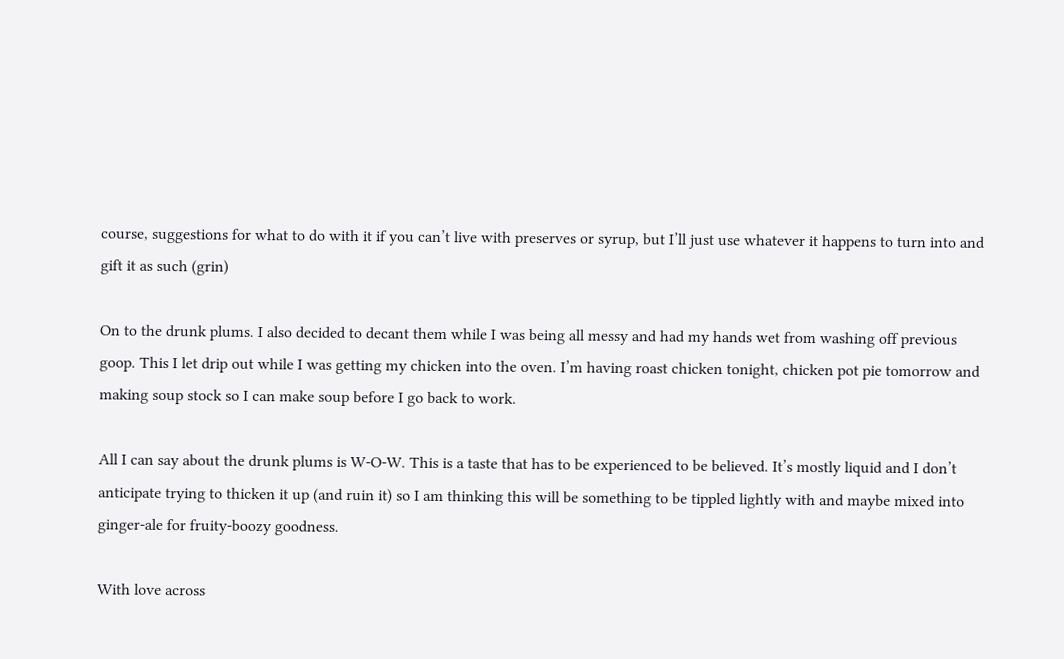course, suggestions for what to do with it if you can’t live with preserves or syrup, but I’ll just use whatever it happens to turn into and gift it as such (grin)

On to the drunk plums. I also decided to decant them while I was being all messy and had my hands wet from washing off previous goop. This I let drip out while I was getting my chicken into the oven. I’m having roast chicken tonight, chicken pot pie tomorrow and making soup stock so I can make soup before I go back to work.

All I can say about the drunk plums is W-O-W. This is a taste that has to be experienced to be believed. It’s mostly liquid and I don’t anticipate trying to thicken it up (and ruin it) so I am thinking this will be something to be tippled lightly with and maybe mixed into ginger-ale for fruity-boozy goodness.

With love across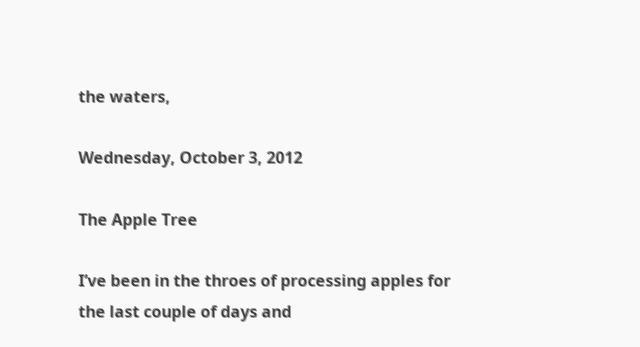the waters,

Wednesday, October 3, 2012

The Apple Tree

I’ve been in the throes of processing apples for the last couple of days and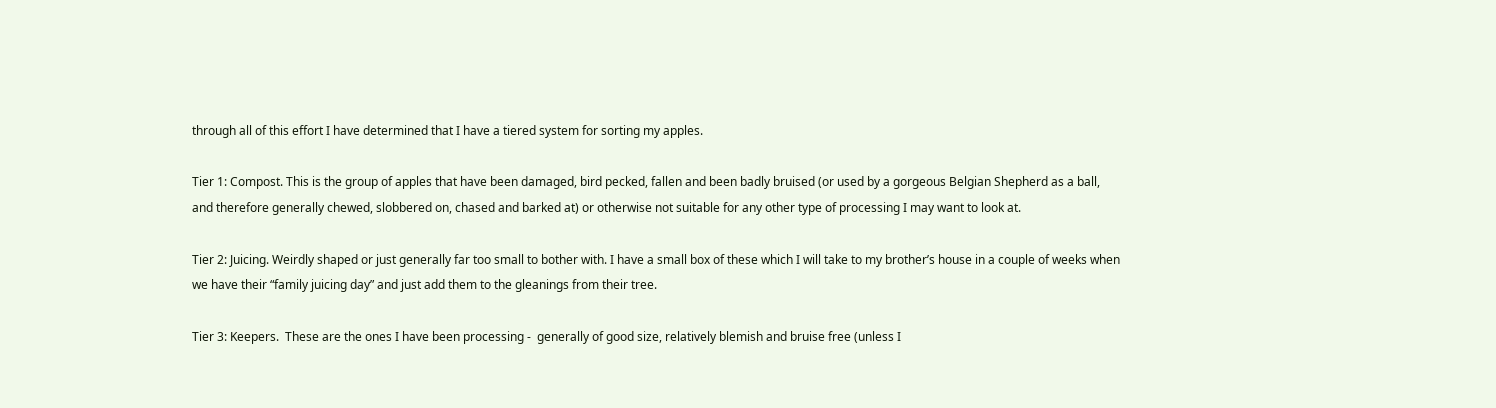through all of this effort I have determined that I have a tiered system for sorting my apples.

Tier 1: Compost. This is the group of apples that have been damaged, bird pecked, fallen and been badly bruised (or used by a gorgeous Belgian Shepherd as a ball, and therefore generally chewed, slobbered on, chased and barked at) or otherwise not suitable for any other type of processing I may want to look at.

Tier 2: Juicing. Weirdly shaped or just generally far too small to bother with. I have a small box of these which I will take to my brother’s house in a couple of weeks when we have their “family juicing day” and just add them to the gleanings from their tree.

Tier 3: Keepers.  These are the ones I have been processing -  generally of good size, relatively blemish and bruise free (unless I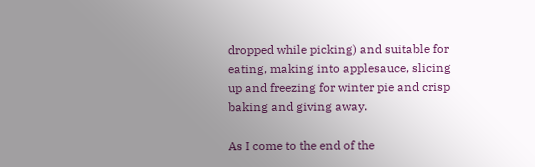dropped while picking) and suitable for eating, making into applesauce, slicing up and freezing for winter pie and crisp baking and giving away.

As I come to the end of the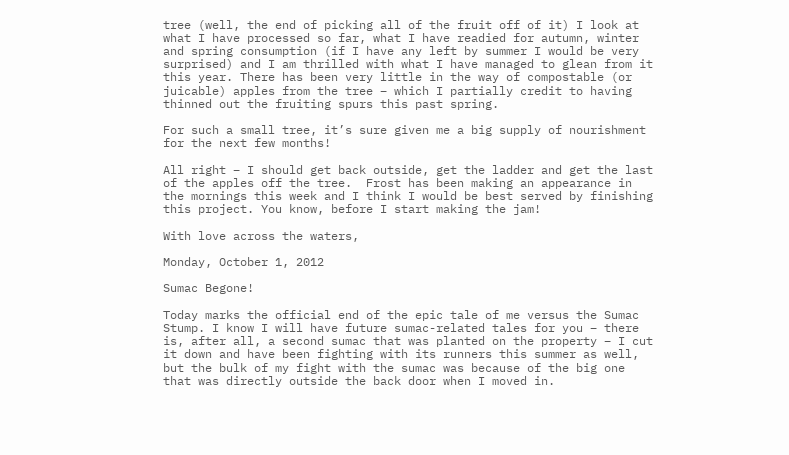tree (well, the end of picking all of the fruit off of it) I look at what I have processed so far, what I have readied for autumn, winter and spring consumption (if I have any left by summer I would be very surprised) and I am thrilled with what I have managed to glean from it this year. There has been very little in the way of compostable (or juicable) apples from the tree – which I partially credit to having thinned out the fruiting spurs this past spring.

For such a small tree, it’s sure given me a big supply of nourishment for the next few months!

All right – I should get back outside, get the ladder and get the last of the apples off the tree.  Frost has been making an appearance in the mornings this week and I think I would be best served by finishing this project. You know, before I start making the jam!

With love across the waters,

Monday, October 1, 2012

Sumac Begone!

Today marks the official end of the epic tale of me versus the Sumac Stump. I know I will have future sumac-related tales for you – there is, after all, a second sumac that was planted on the property – I cut it down and have been fighting with its runners this summer as well, but the bulk of my fight with the sumac was because of the big one that was directly outside the back door when I moved in.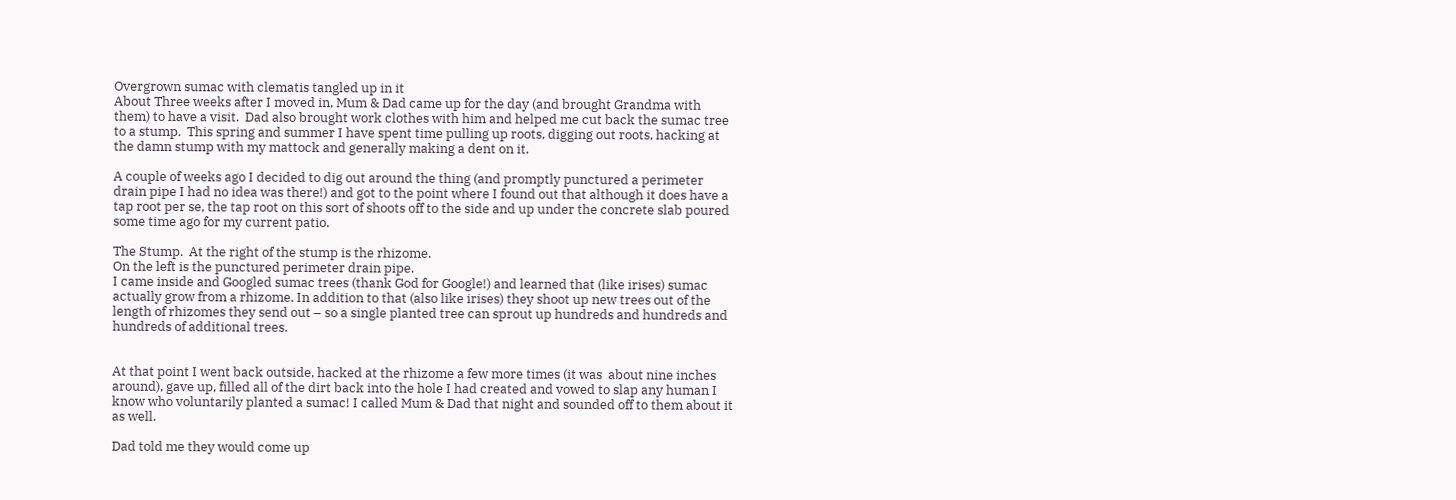Overgrown sumac with clematis tangled up in it
About Three weeks after I moved in, Mum & Dad came up for the day (and brought Grandma with them) to have a visit.  Dad also brought work clothes with him and helped me cut back the sumac tree to a stump.  This spring and summer I have spent time pulling up roots, digging out roots, hacking at the damn stump with my mattock and generally making a dent on it.

A couple of weeks ago I decided to dig out around the thing (and promptly punctured a perimeter drain pipe I had no idea was there!) and got to the point where I found out that although it does have a tap root per se, the tap root on this sort of shoots off to the side and up under the concrete slab poured some time ago for my current patio.

The Stump.  At the right of the stump is the rhizome.
On the left is the punctured perimeter drain pipe.
I came inside and Googled sumac trees (thank God for Google!) and learned that (like irises) sumac actually grow from a rhizome. In addition to that (also like irises) they shoot up new trees out of the length of rhizomes they send out – so a single planted tree can sprout up hundreds and hundreds and hundreds of additional trees.


At that point I went back outside, hacked at the rhizome a few more times (it was  about nine inches around), gave up, filled all of the dirt back into the hole I had created and vowed to slap any human I know who voluntarily planted a sumac! I called Mum & Dad that night and sounded off to them about it as well.

Dad told me they would come up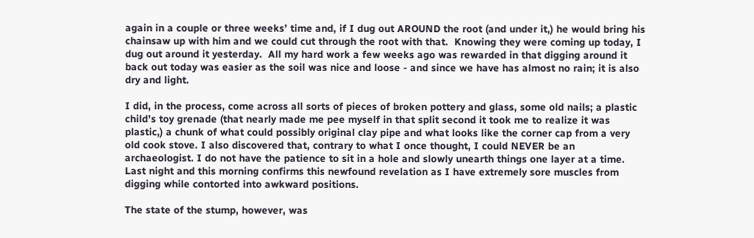again in a couple or three weeks’ time and, if I dug out AROUND the root (and under it,) he would bring his chainsaw up with him and we could cut through the root with that.  Knowing they were coming up today, I dug out around it yesterday.  All my hard work a few weeks ago was rewarded in that digging around it back out today was easier as the soil was nice and loose - and since we have has almost no rain; it is also dry and light.

I did, in the process, come across all sorts of pieces of broken pottery and glass, some old nails; a plastic child’s toy grenade (that nearly made me pee myself in that split second it took me to realize it was plastic,) a chunk of what could possibly original clay pipe and what looks like the corner cap from a very old cook stove. I also discovered that, contrary to what I once thought, I could NEVER be an archaeologist. I do not have the patience to sit in a hole and slowly unearth things one layer at a time. Last night and this morning confirms this newfound revelation as I have extremely sore muscles from digging while contorted into awkward positions.

The state of the stump, however, was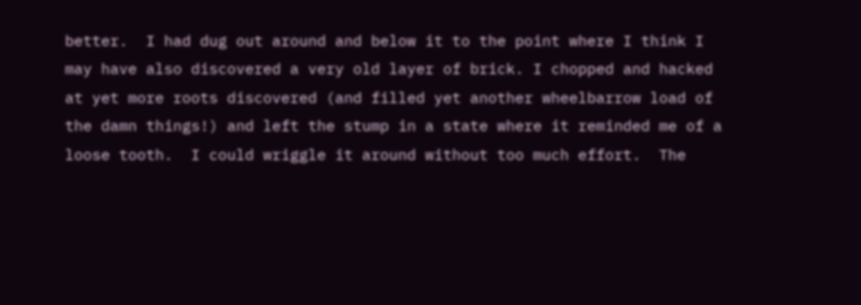better.  I had dug out around and below it to the point where I think I may have also discovered a very old layer of brick. I chopped and hacked at yet more roots discovered (and filled yet another wheelbarrow load of the damn things!) and left the stump in a state where it reminded me of a loose tooth.  I could wriggle it around without too much effort.  The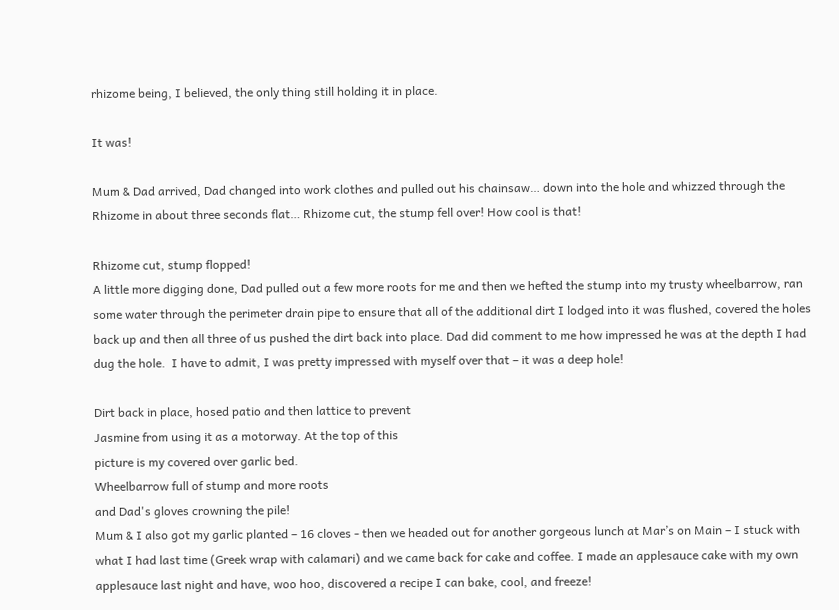rhizome being, I believed, the only thing still holding it in place.

It was!

Mum & Dad arrived, Dad changed into work clothes and pulled out his chainsaw… down into the hole and whizzed through the Rhizome in about three seconds flat… Rhizome cut, the stump fell over! How cool is that!

Rhizome cut, stump flopped!
A little more digging done, Dad pulled out a few more roots for me and then we hefted the stump into my trusty wheelbarrow, ran some water through the perimeter drain pipe to ensure that all of the additional dirt I lodged into it was flushed, covered the holes back up and then all three of us pushed the dirt back into place. Dad did comment to me how impressed he was at the depth I had dug the hole.  I have to admit, I was pretty impressed with myself over that – it was a deep hole!

Dirt back in place, hosed patio and then lattice to prevent
Jasmine from using it as a motorway. At the top of this
picture is my covered over garlic bed.
Wheelbarrow full of stump and more roots
and Dad's gloves crowning the pile!
Mum & I also got my garlic planted – 16 cloves - then we headed out for another gorgeous lunch at Mar’s on Main – I stuck with what I had last time (Greek wrap with calamari) and we came back for cake and coffee. I made an applesauce cake with my own applesauce last night and have, woo hoo, discovered a recipe I can bake, cool, and freeze!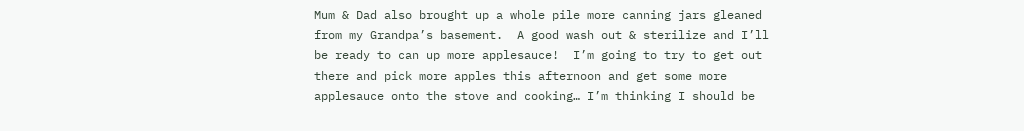Mum & Dad also brought up a whole pile more canning jars gleaned from my Grandpa’s basement.  A good wash out & sterilize and I’ll be ready to can up more applesauce!  I’m going to try to get out there and pick more apples this afternoon and get some more applesauce onto the stove and cooking… I’m thinking I should be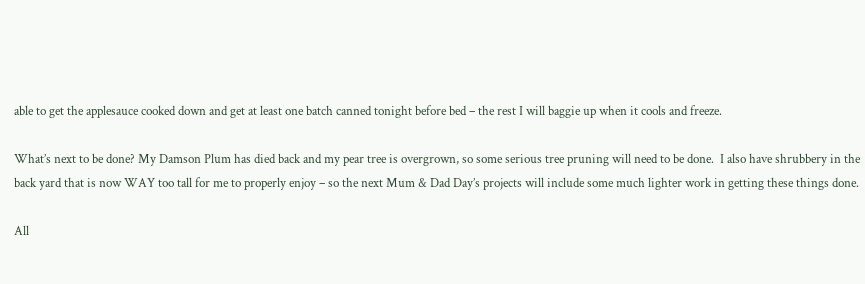able to get the applesauce cooked down and get at least one batch canned tonight before bed – the rest I will baggie up when it cools and freeze.

What’s next to be done? My Damson Plum has died back and my pear tree is overgrown, so some serious tree pruning will need to be done.  I also have shrubbery in the back yard that is now WAY too tall for me to properly enjoy – so the next Mum & Dad Day’s projects will include some much lighter work in getting these things done.

All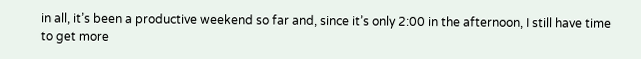in all, it’s been a productive weekend so far and, since it’s only 2:00 in the afternoon, I still have time to get more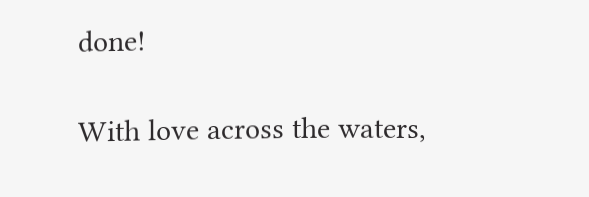done!

With love across the waters,